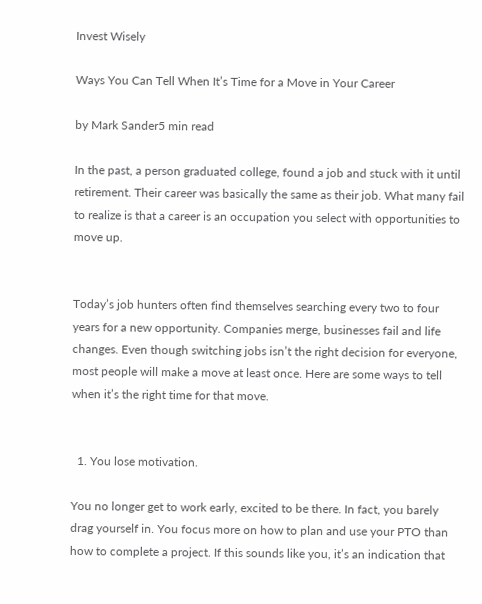Invest Wisely

Ways You Can Tell When It’s Time for a Move in Your Career

by Mark Sander5 min read

In the past, a person graduated college, found a job and stuck with it until retirement. Their career was basically the same as their job. What many fail to realize is that a career is an occupation you select with opportunities to move up.


Today’s job hunters often find themselves searching every two to four years for a new opportunity. Companies merge, businesses fail and life changes. Even though switching jobs isn’t the right decision for everyone, most people will make a move at least once. Here are some ways to tell when it’s the right time for that move.


  1. You lose motivation.

You no longer get to work early, excited to be there. In fact, you barely drag yourself in. You focus more on how to plan and use your PTO than how to complete a project. If this sounds like you, it’s an indication that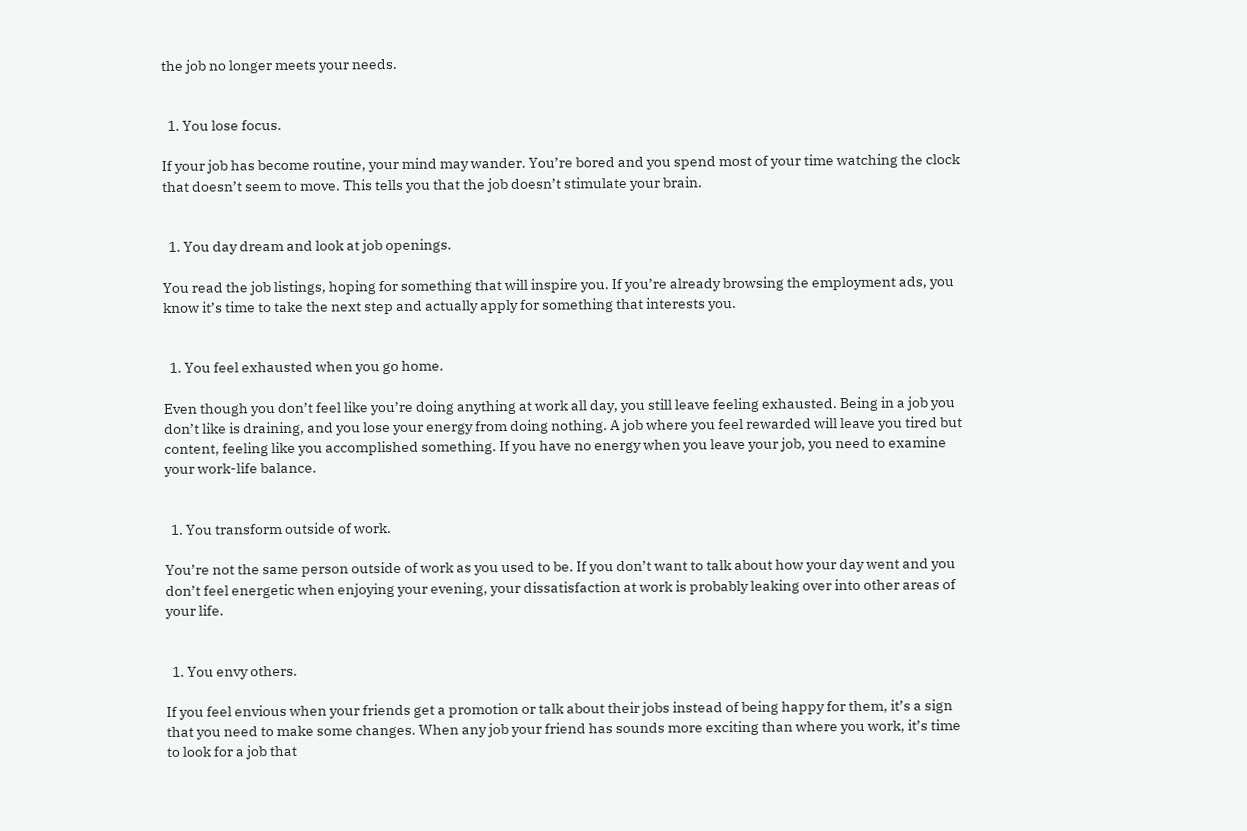the job no longer meets your needs.


  1. You lose focus.

If your job has become routine, your mind may wander. You’re bored and you spend most of your time watching the clock that doesn’t seem to move. This tells you that the job doesn’t stimulate your brain.


  1. You day dream and look at job openings.

You read the job listings, hoping for something that will inspire you. If you’re already browsing the employment ads, you know it’s time to take the next step and actually apply for something that interests you.


  1. You feel exhausted when you go home.

Even though you don’t feel like you’re doing anything at work all day, you still leave feeling exhausted. Being in a job you don’t like is draining, and you lose your energy from doing nothing. A job where you feel rewarded will leave you tired but content, feeling like you accomplished something. If you have no energy when you leave your job, you need to examine your work-life balance.


  1. You transform outside of work.

You’re not the same person outside of work as you used to be. If you don’t want to talk about how your day went and you don’t feel energetic when enjoying your evening, your dissatisfaction at work is probably leaking over into other areas of your life.


  1. You envy others.

If you feel envious when your friends get a promotion or talk about their jobs instead of being happy for them, it’s a sign that you need to make some changes. When any job your friend has sounds more exciting than where you work, it’s time to look for a job that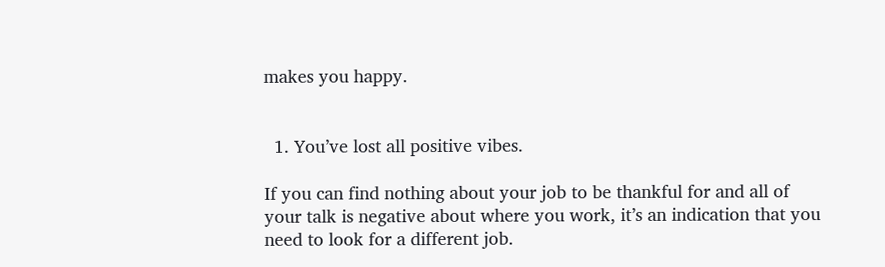makes you happy.


  1. You’ve lost all positive vibes.

If you can find nothing about your job to be thankful for and all of your talk is negative about where you work, it’s an indication that you need to look for a different job.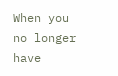When you no longer have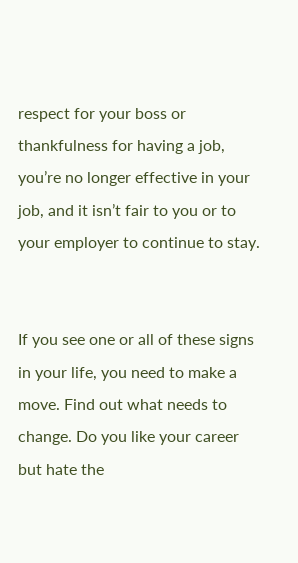respect for your boss or thankfulness for having a job, you’re no longer effective in your job, and it isn’t fair to you or to your employer to continue to stay.


If you see one or all of these signs in your life, you need to make a move. Find out what needs to change. Do you like your career but hate the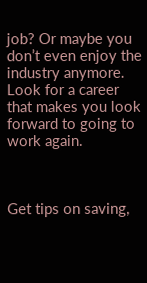job? Or maybe you don’t even enjoy the industry anymore. Look for a career that makes you look forward to going to work again.



Get tips on saving,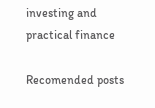investing and practical finance

Recomended posts